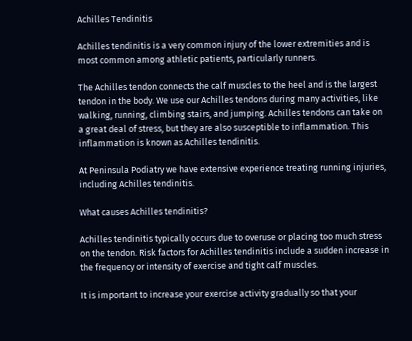Achilles Tendinitis

Achilles tendinitis is a very common injury of the lower extremities and is most common among athletic patients, particularly runners.

The Achilles tendon connects the calf muscles to the heel and is the largest tendon in the body. We use our Achilles tendons during many activities, like walking, running, climbing stairs, and jumping. Achilles tendons can take on a great deal of stress, but they are also susceptible to inflammation. This inflammation is known as Achilles tendinitis.

At Peninsula Podiatry we have extensive experience treating running injuries, including Achilles tendinitis.

What causes Achilles tendinitis?

Achilles tendinitis typically occurs due to overuse or placing too much stress on the tendon. Risk factors for Achilles tendinitis include a sudden increase in the frequency or intensity of exercise and tight calf muscles.

It is important to increase your exercise activity gradually so that your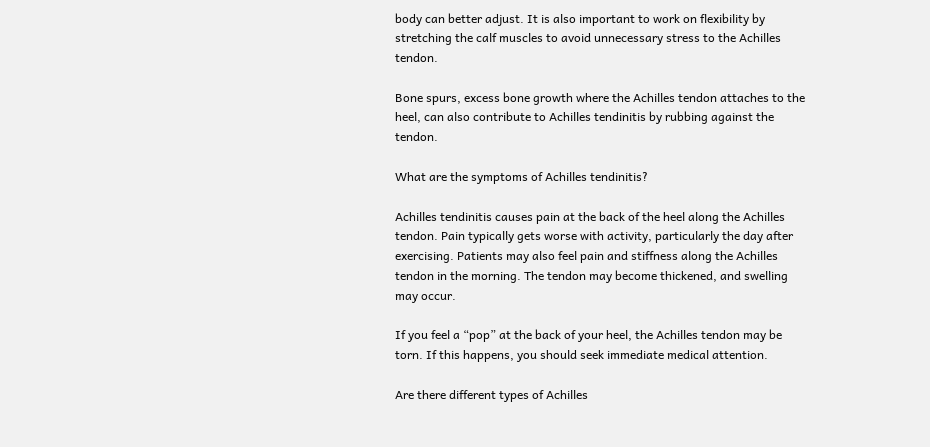body can better adjust. It is also important to work on flexibility by stretching the calf muscles to avoid unnecessary stress to the Achilles tendon.

Bone spurs, excess bone growth where the Achilles tendon attaches to the heel, can also contribute to Achilles tendinitis by rubbing against the tendon.

What are the symptoms of Achilles tendinitis?

Achilles tendinitis causes pain at the back of the heel along the Achilles tendon. Pain typically gets worse with activity, particularly the day after exercising. Patients may also feel pain and stiffness along the Achilles tendon in the morning. The tendon may become thickened, and swelling may occur.

If you feel a “pop” at the back of your heel, the Achilles tendon may be torn. If this happens, you should seek immediate medical attention.

Are there different types of Achilles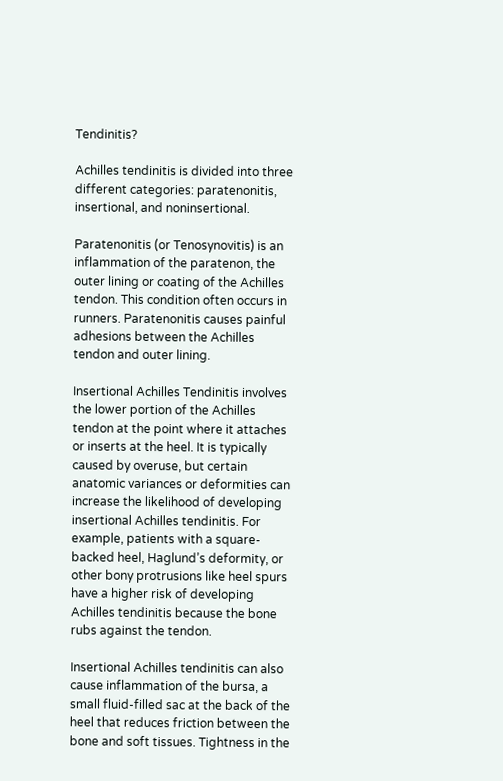Tendinitis?

Achilles tendinitis is divided into three different categories: paratenonitis, insertional, and noninsertional.

Paratenonitis (or Tenosynovitis) is an inflammation of the paratenon, the outer lining or coating of the Achilles tendon. This condition often occurs in runners. Paratenonitis causes painful adhesions between the Achilles tendon and outer lining.

Insertional Achilles Tendinitis involves the lower portion of the Achilles tendon at the point where it attaches or inserts at the heel. It is typically caused by overuse, but certain anatomic variances or deformities can increase the likelihood of developing insertional Achilles tendinitis. For example, patients with a square-backed heel, Haglund’s deformity, or other bony protrusions like heel spurs have a higher risk of developing Achilles tendinitis because the bone rubs against the tendon.

Insertional Achilles tendinitis can also cause inflammation of the bursa, a small fluid-filled sac at the back of the heel that reduces friction between the bone and soft tissues. Tightness in the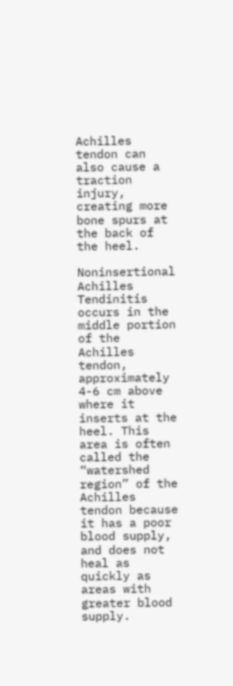Achilles tendon can also cause a traction injury, creating more bone spurs at the back of the heel.

Noninsertional Achilles Tendinitis occurs in the middle portion of the Achilles tendon, approximately 4-6 cm above where it inserts at the heel. This area is often called the “watershed region” of the Achilles tendon because it has a poor blood supply, and does not heal as quickly as areas with greater blood supply.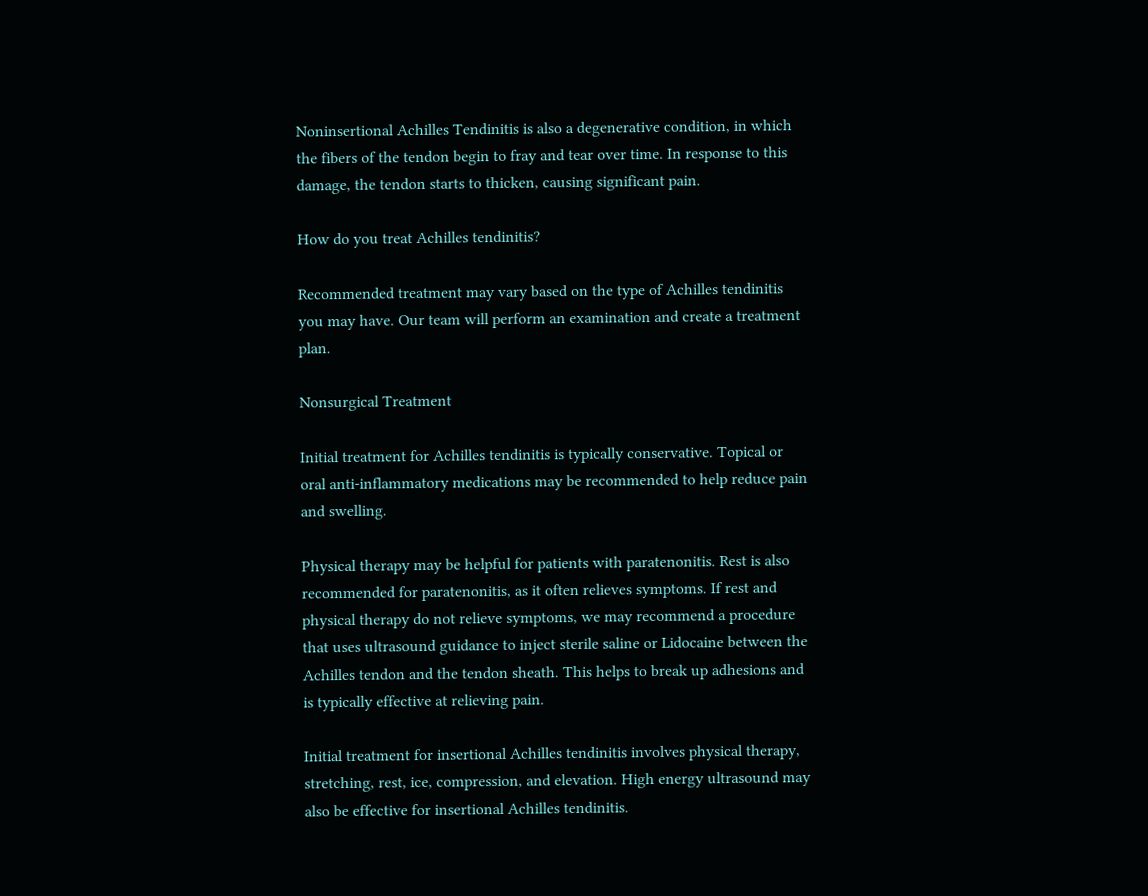Noninsertional Achilles Tendinitis is also a degenerative condition, in which the fibers of the tendon begin to fray and tear over time. In response to this damage, the tendon starts to thicken, causing significant pain.

How do you treat Achilles tendinitis?

Recommended treatment may vary based on the type of Achilles tendinitis you may have. Our team will perform an examination and create a treatment plan.

Nonsurgical Treatment

Initial treatment for Achilles tendinitis is typically conservative. Topical or oral anti-inflammatory medications may be recommended to help reduce pain and swelling.

Physical therapy may be helpful for patients with paratenonitis. Rest is also recommended for paratenonitis, as it often relieves symptoms. If rest and physical therapy do not relieve symptoms, we may recommend a procedure that uses ultrasound guidance to inject sterile saline or Lidocaine between the Achilles tendon and the tendon sheath. This helps to break up adhesions and is typically effective at relieving pain.

Initial treatment for insertional Achilles tendinitis involves physical therapy, stretching, rest, ice, compression, and elevation. High energy ultrasound may also be effective for insertional Achilles tendinitis.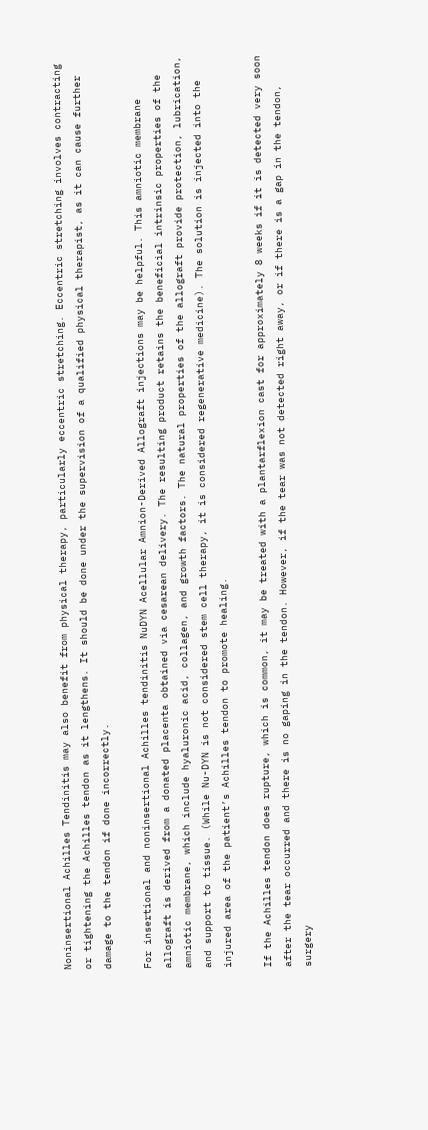Noninsertional Achilles Tendinitis may also benefit from physical therapy, particularly eccentric stretching. Eccentric stretching involves contracting or tightening the Achilles tendon as it lengthens. It should be done under the supervision of a qualified physical therapist, as it can cause further damage to the tendon if done incorrectly.

For insertional and noninsertional Achilles tendinitis NuDYN Acellular Amnion-Derived Allograft injections may be helpful. This amniotic membrane allograft is derived from a donated placenta obtained via cesarean delivery. The resulting product retains the beneficial intrinsic properties of the amniotic membrane, which include hyaluronic acid, collagen, and growth factors. The natural properties of the allograft provide protection, lubrication, and support to tissue. (While Nu-DYN is not considered stem cell therapy, it is considered regenerative medicine). The solution is injected into the injured area of the patient’s Achilles tendon to promote healing.

If the Achilles tendon does rupture, which is common, it may be treated with a plantarflexion cast for approximately 8 weeks if it is detected very soon after the tear occurred and there is no gaping in the tendon. However, if the tear was not detected right away, or if there is a gap in the tendon, surgery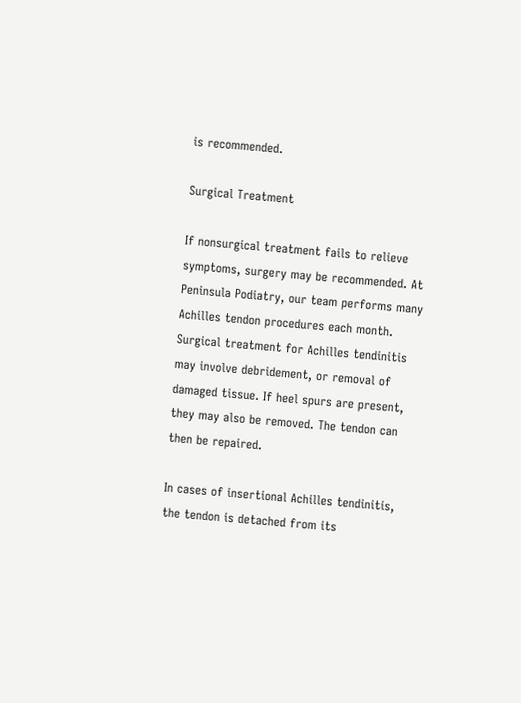is recommended.

Surgical Treatment

If nonsurgical treatment fails to relieve symptoms, surgery may be recommended. At Peninsula Podiatry, our team performs many Achilles tendon procedures each month. Surgical treatment for Achilles tendinitis may involve debridement, or removal of damaged tissue. If heel spurs are present, they may also be removed. The tendon can then be repaired.

In cases of insertional Achilles tendinitis, the tendon is detached from its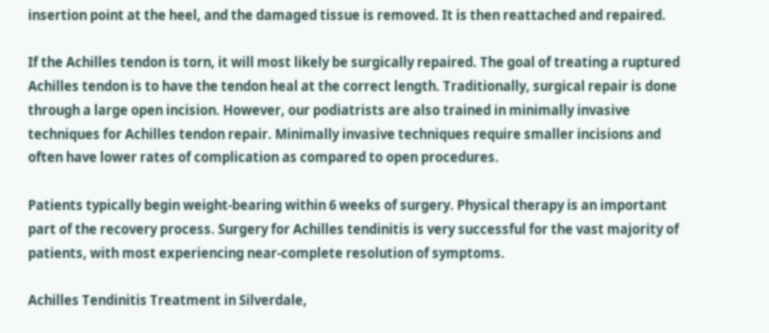insertion point at the heel, and the damaged tissue is removed. It is then reattached and repaired.

If the Achilles tendon is torn, it will most likely be surgically repaired. The goal of treating a ruptured Achilles tendon is to have the tendon heal at the correct length. Traditionally, surgical repair is done through a large open incision. However, our podiatrists are also trained in minimally invasive techniques for Achilles tendon repair. Minimally invasive techniques require smaller incisions and often have lower rates of complication as compared to open procedures.

Patients typically begin weight-bearing within 6 weeks of surgery. Physical therapy is an important part of the recovery process. Surgery for Achilles tendinitis is very successful for the vast majority of patients, with most experiencing near-complete resolution of symptoms.

Achilles Tendinitis Treatment in Silverdale,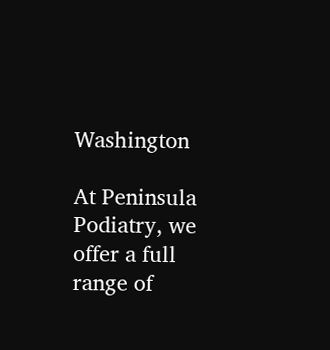Washington

At Peninsula Podiatry, we offer a full range of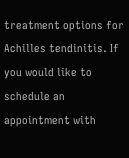treatment options for Achilles tendinitis. If you would like to schedule an appointment with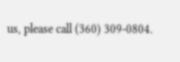us, please call (360) 309-0804.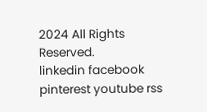2024 All Rights Reserved.
linkedin facebook pinterest youtube rss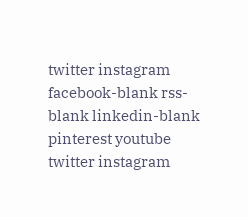twitter instagram facebook-blank rss-blank linkedin-blank pinterest youtube twitter instagram